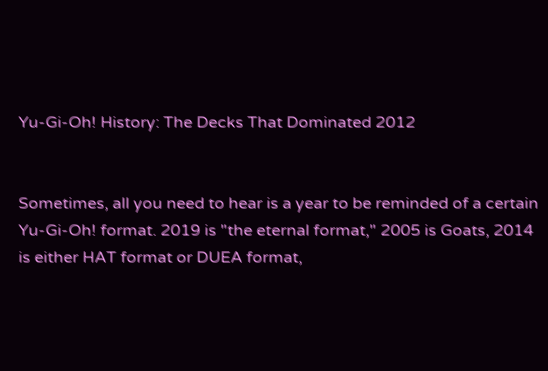Yu-Gi-Oh! History: The Decks That Dominated 2012


Sometimes, all you need to hear is a year to be reminded of a certain Yu-Gi-Oh! format. 2019 is "the eternal format," 2005 is Goats, 2014 is either HAT format or DUEA format,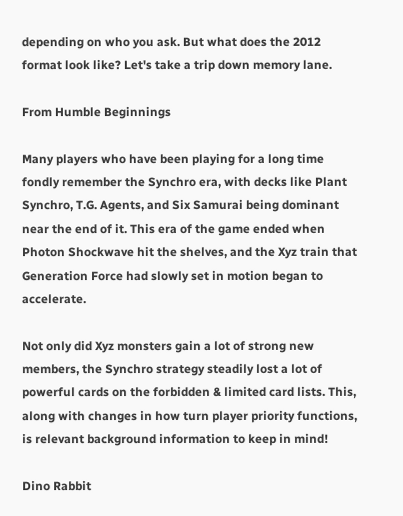depending on who you ask. But what does the 2012 format look like? Let's take a trip down memory lane.

From Humble Beginnings

Many players who have been playing for a long time fondly remember the Synchro era, with decks like Plant Synchro, T.G. Agents, and Six Samurai being dominant near the end of it. This era of the game ended when Photon Shockwave hit the shelves, and the Xyz train that Generation Force had slowly set in motion began to accelerate.

Not only did Xyz monsters gain a lot of strong new members, the Synchro strategy steadily lost a lot of powerful cards on the forbidden & limited card lists. This, along with changes in how turn player priority functions, is relevant background information to keep in mind!

Dino Rabbit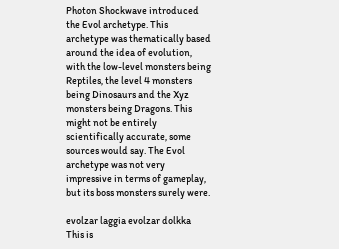Photon Shockwave introduced the Evol archetype. This archetype was thematically based around the idea of evolution, with the low-level monsters being Reptiles, the level 4 monsters being Dinosaurs and the Xyz monsters being Dragons. This might not be entirely scientifically accurate, some sources would say. The Evol archetype was not very impressive in terms of gameplay, but its boss monsters surely were.

evolzar laggia evolzar dolkka
This is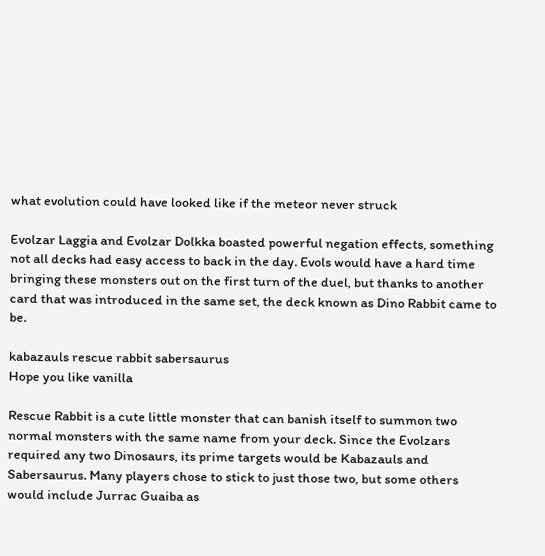what evolution could have looked like if the meteor never struck

Evolzar Laggia and Evolzar Dolkka boasted powerful negation effects, something not all decks had easy access to back in the day. Evols would have a hard time bringing these monsters out on the first turn of the duel, but thanks to another card that was introduced in the same set, the deck known as Dino Rabbit came to be.

kabazauls rescue rabbit sabersaurus
Hope you like vanilla

Rescue Rabbit is a cute little monster that can banish itself to summon two normal monsters with the same name from your deck. Since the Evolzars required any two Dinosaurs, its prime targets would be Kabazauls and Sabersaurus. Many players chose to stick to just those two, but some others would include Jurrac Guaiba as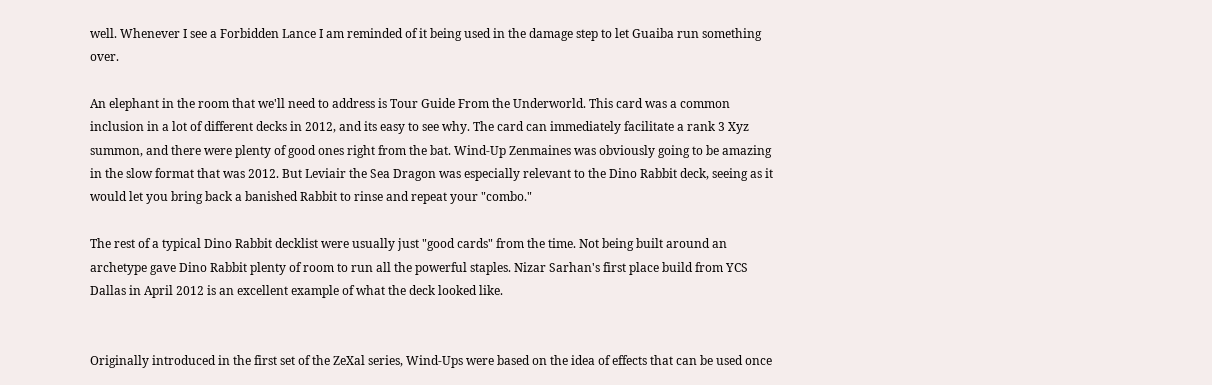well. Whenever I see a Forbidden Lance I am reminded of it being used in the damage step to let Guaiba run something over.

An elephant in the room that we'll need to address is Tour Guide From the Underworld. This card was a common inclusion in a lot of different decks in 2012, and its easy to see why. The card can immediately facilitate a rank 3 Xyz summon, and there were plenty of good ones right from the bat. Wind-Up Zenmaines was obviously going to be amazing in the slow format that was 2012. But Leviair the Sea Dragon was especially relevant to the Dino Rabbit deck, seeing as it would let you bring back a banished Rabbit to rinse and repeat your "combo."

The rest of a typical Dino Rabbit decklist were usually just "good cards" from the time. Not being built around an archetype gave Dino Rabbit plenty of room to run all the powerful staples. Nizar Sarhan's first place build from YCS Dallas in April 2012 is an excellent example of what the deck looked like.


Originally introduced in the first set of the ZeXal series, Wind-Ups were based on the idea of effects that can be used once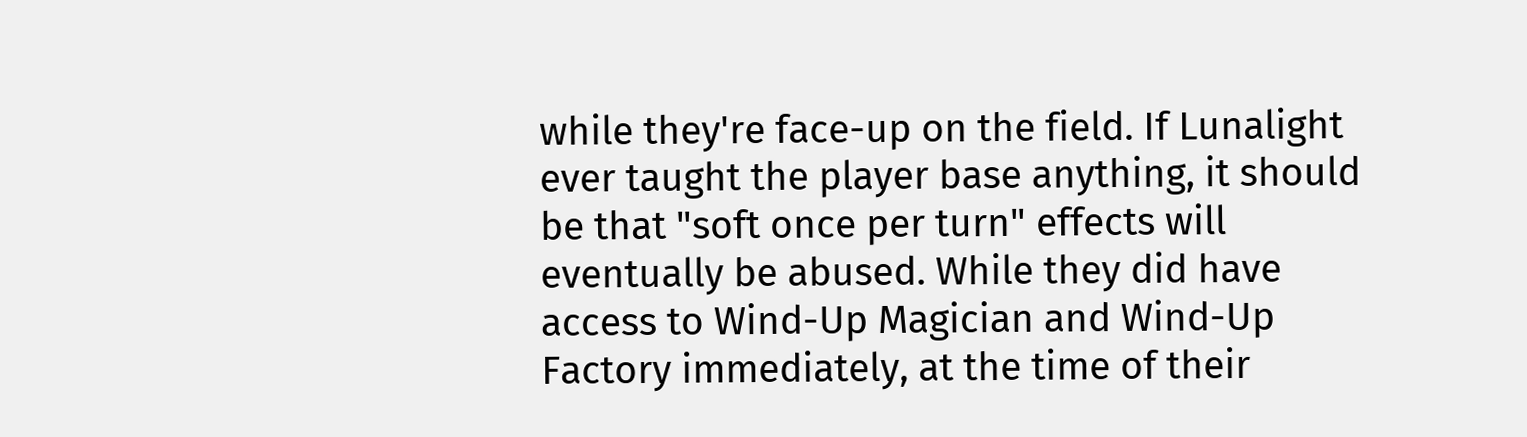while they're face-up on the field. If Lunalight ever taught the player base anything, it should be that "soft once per turn" effects will eventually be abused. While they did have access to Wind-Up Magician and Wind-Up Factory immediately, at the time of their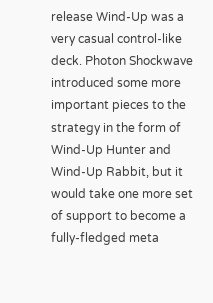release Wind-Up was a very casual control-like deck. Photon Shockwave introduced some more important pieces to the strategy in the form of Wind-Up Hunter and Wind-Up Rabbit, but it would take one more set of support to become a fully-fledged meta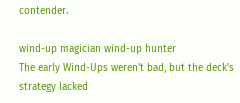contender.

wind-up magician wind-up hunter
The early Wind-Ups weren't bad, but the deck's strategy lacked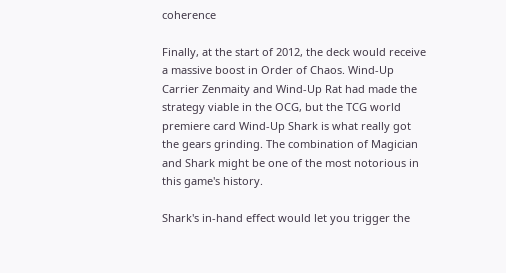coherence

Finally, at the start of 2012, the deck would receive a massive boost in Order of Chaos. Wind-Up Carrier Zenmaity and Wind-Up Rat had made the strategy viable in the OCG, but the TCG world premiere card Wind-Up Shark is what really got the gears grinding. The combination of Magician and Shark might be one of the most notorious in this game's history.

Shark's in-hand effect would let you trigger the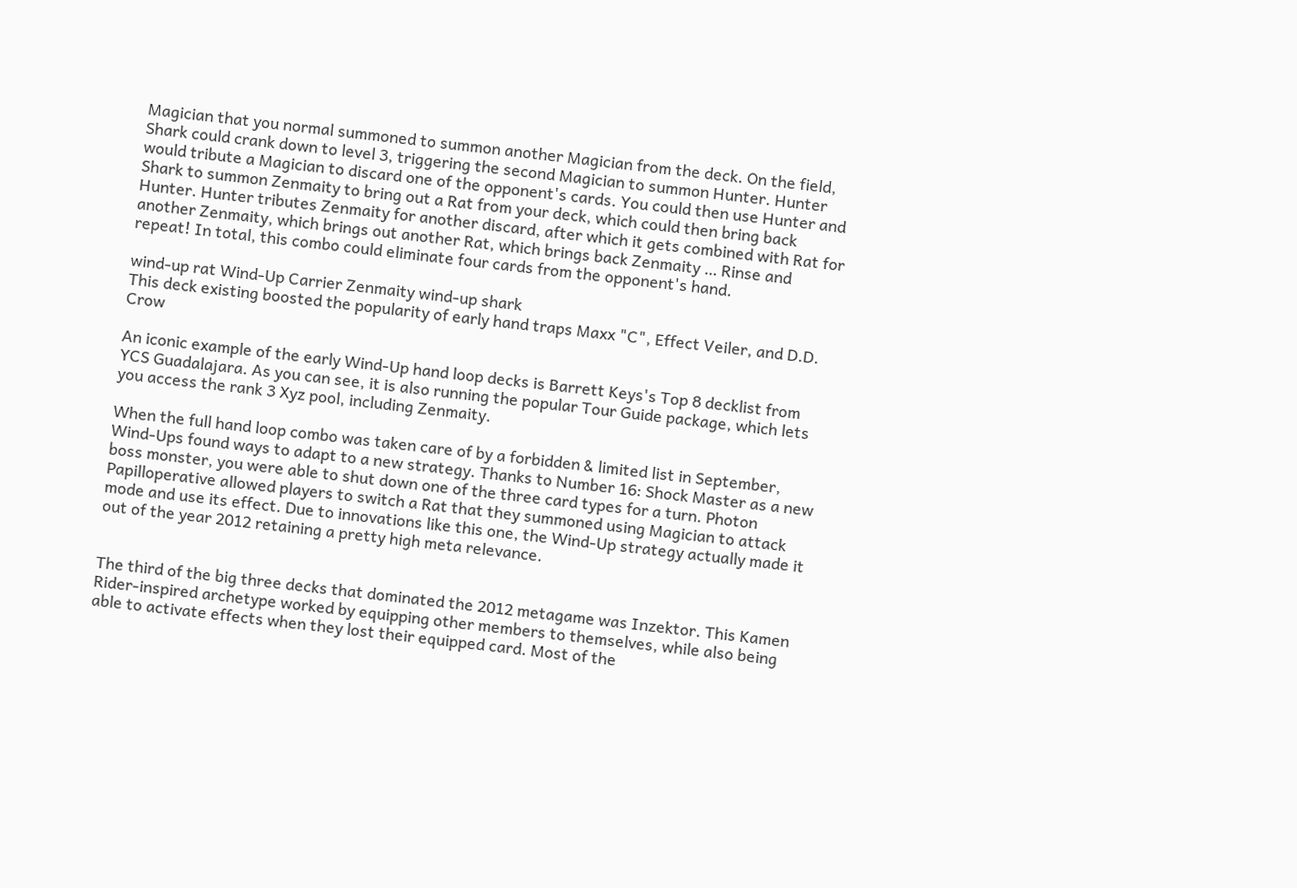Magician that you normal summoned to summon another Magician from the deck. On the field, Shark could crank down to level 3, triggering the second Magician to summon Hunter. Hunter would tribute a Magician to discard one of the opponent's cards. You could then use Hunter and Shark to summon Zenmaity to bring out a Rat from your deck, which could then bring back Hunter. Hunter tributes Zenmaity for another discard, after which it gets combined with Rat for another Zenmaity, which brings out another Rat, which brings back Zenmaity … Rinse and repeat! In total, this combo could eliminate four cards from the opponent's hand.

wind-up rat Wind-Up Carrier Zenmaity wind-up shark
This deck existing boosted the popularity of early hand traps Maxx "C", Effect Veiler, and D.D. Crow

An iconic example of the early Wind-Up hand loop decks is Barrett Keys's Top 8 decklist from YCS Guadalajara. As you can see, it is also running the popular Tour Guide package, which lets you access the rank 3 Xyz pool, including Zenmaity.

When the full hand loop combo was taken care of by a forbidden & limited list in September, Wind-Ups found ways to adapt to a new strategy. Thanks to Number 16: Shock Master as a new boss monster, you were able to shut down one of the three card types for a turn. Photon Papilloperative allowed players to switch a Rat that they summoned using Magician to attack mode and use its effect. Due to innovations like this one, the Wind-Up strategy actually made it out of the year 2012 retaining a pretty high meta relevance.


The third of the big three decks that dominated the 2012 metagame was Inzektor. This Kamen Rider-inspired archetype worked by equipping other members to themselves, while also being able to activate effects when they lost their equipped card. Most of the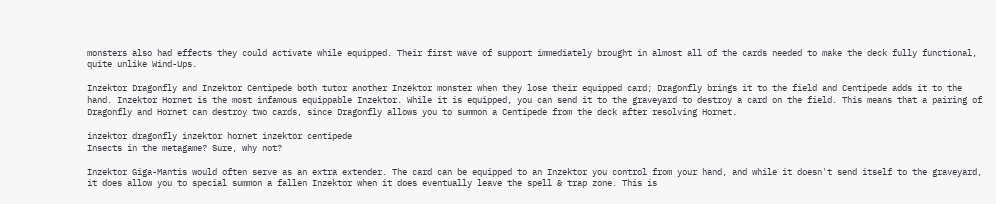monsters also had effects they could activate while equipped. Their first wave of support immediately brought in almost all of the cards needed to make the deck fully functional, quite unlike Wind-Ups.

Inzektor Dragonfly and Inzektor Centipede both tutor another Inzektor monster when they lose their equipped card; Dragonfly brings it to the field and Centipede adds it to the hand. Inzektor Hornet is the most infamous equippable Inzektor. While it is equipped, you can send it to the graveyard to destroy a card on the field. This means that a pairing of Dragonfly and Hornet can destroy two cards, since Dragonfly allows you to summon a Centipede from the deck after resolving Hornet.

inzektor dragonfly inzektor hornet inzektor centipede
Insects in the metagame? Sure, why not?

Inzektor Giga-Mantis would often serve as an extra extender. The card can be equipped to an Inzektor you control from your hand, and while it doesn't send itself to the graveyard, it does allow you to special summon a fallen Inzektor when it does eventually leave the spell & trap zone. This is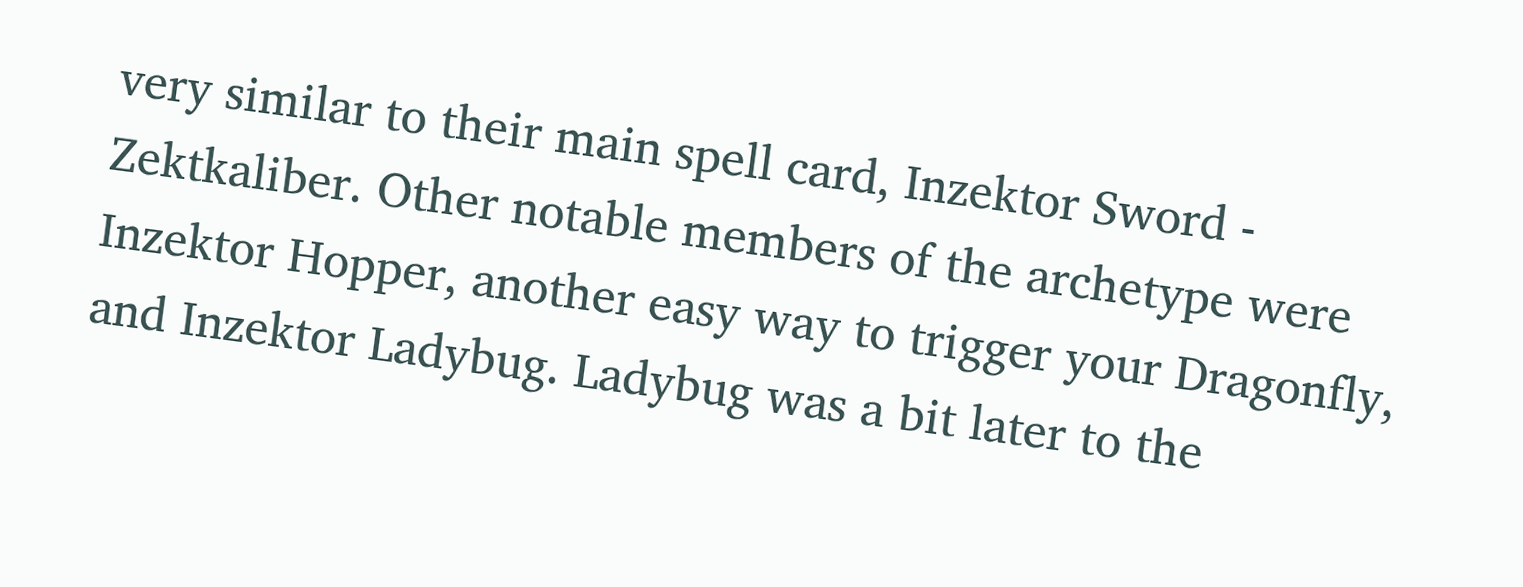very similar to their main spell card, Inzektor Sword - Zektkaliber. Other notable members of the archetype were Inzektor Hopper, another easy way to trigger your Dragonfly, and Inzektor Ladybug. Ladybug was a bit later to the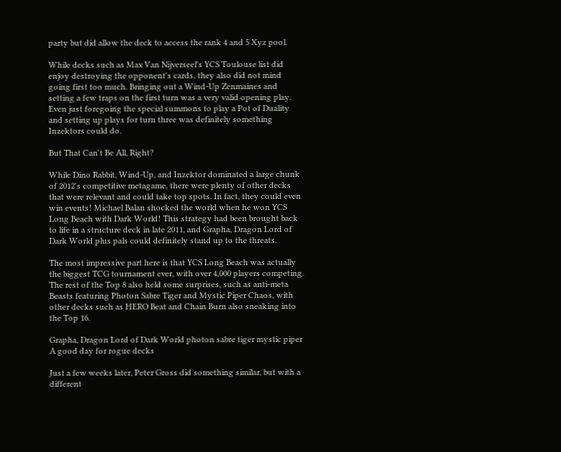party but did allow the deck to access the rank 4 and 5 Xyz pool.

While decks such as Max Van Nijverseel's YCS Toulouse list did enjoy destroying the opponent's cards, they also did not mind going first too much. Bringing out a Wind-Up Zenmaines and setting a few traps on the first turn was a very valid opening play. Even just foregoing the special summons to play a Pot of Duality and setting up plays for turn three was definitely something Inzektors could do.

But That Can't Be All, Right?

While Dino Rabbit, Wind-Up, and Inzektor dominated a large chunk of 2012's competitive metagame, there were plenty of other decks that were relevant and could take top spots. In fact, they could even win events! Michael Balan shocked the world when he won YCS Long Beach with Dark World! This strategy had been brought back to life in a structure deck in late 2011, and Grapha, Dragon Lord of Dark World plus pals could definitely stand up to the threats.

The most impressive part here is that YCS Long Beach was actually the biggest TCG tournament ever, with over 4,000 players competing. The rest of the Top 8 also held some surprises, such as anti-meta Beasts featuring Photon Sabre Tiger and Mystic Piper Chaos, with other decks such as HERO Beat and Chain Burn also sneaking into the Top 16.

Grapha, Dragon Lord of Dark World photon sabre tiger mystic piper
A good day for rogue decks

Just a few weeks later, Peter Gross did something similar, but with a different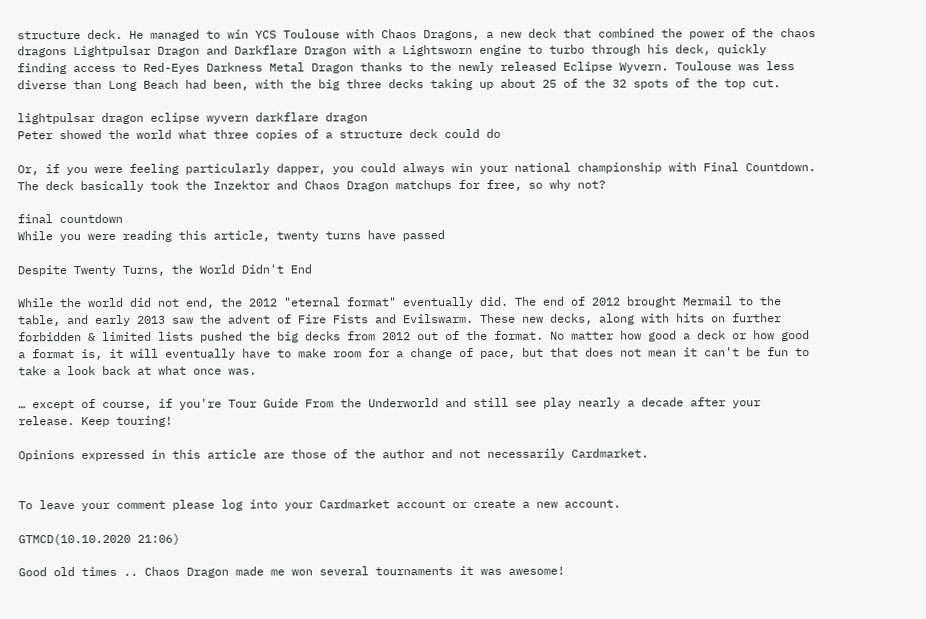structure deck. He managed to win YCS Toulouse with Chaos Dragons, a new deck that combined the power of the chaos dragons Lightpulsar Dragon and Darkflare Dragon with a Lightsworn engine to turbo through his deck, quickly finding access to Red-Eyes Darkness Metal Dragon thanks to the newly released Eclipse Wyvern. Toulouse was less diverse than Long Beach had been, with the big three decks taking up about 25 of the 32 spots of the top cut.

lightpulsar dragon eclipse wyvern darkflare dragon
Peter showed the world what three copies of a structure deck could do

Or, if you were feeling particularly dapper, you could always win your national championship with Final Countdown. The deck basically took the Inzektor and Chaos Dragon matchups for free, so why not?

final countdown
While you were reading this article, twenty turns have passed

Despite Twenty Turns, the World Didn't End

While the world did not end, the 2012 "eternal format" eventually did. The end of 2012 brought Mermail to the table, and early 2013 saw the advent of Fire Fists and Evilswarm. These new decks, along with hits on further forbidden & limited lists pushed the big decks from 2012 out of the format. No matter how good a deck or how good a format is, it will eventually have to make room for a change of pace, but that does not mean it can't be fun to take a look back at what once was.

… except of course, if you're Tour Guide From the Underworld and still see play nearly a decade after your release. Keep touring!

Opinions expressed in this article are those of the author and not necessarily Cardmarket.


To leave your comment please log into your Cardmarket account or create a new account.

GTMCD(10.10.2020 21:06)

Good old times .. Chaos Dragon made me won several tournaments it was awesome!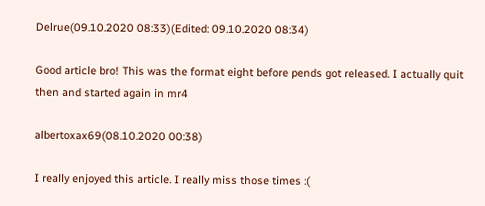Delrue(09.10.2020 08:33)(Edited: 09.10.2020 08:34)

Good article bro! This was the format eight before pends got released. I actually quit then and started again in mr4

albertoxax69(08.10.2020 00:38)

I really enjoyed this article. I really miss those times :(